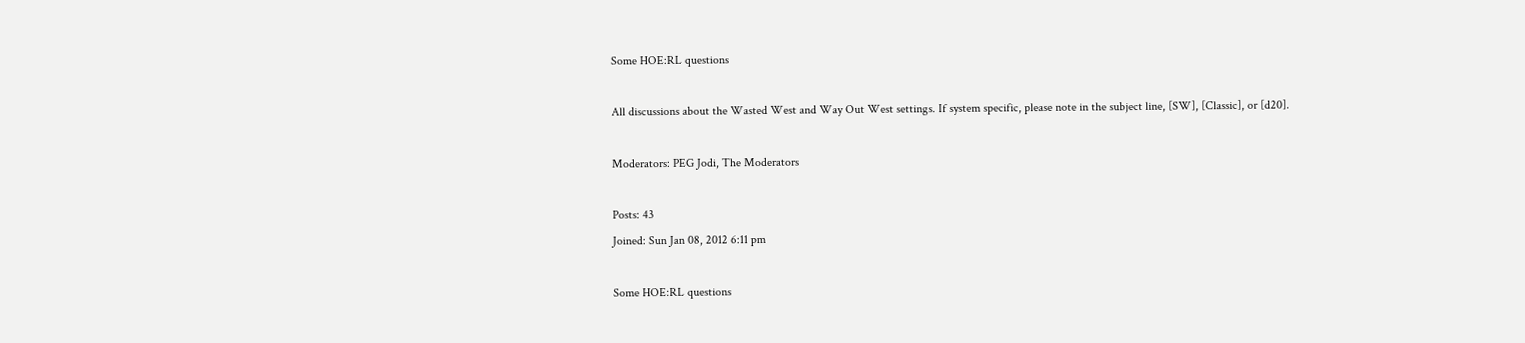Some HOE:RL questions

All discussions about the Wasted West and Way Out West settings. If system specific, please note in the subject line, [SW], [Classic], or [d20].

Moderators: PEG Jodi, The Moderators

Posts: 43
Joined: Sun Jan 08, 2012 6:11 pm

Some HOE:RL questions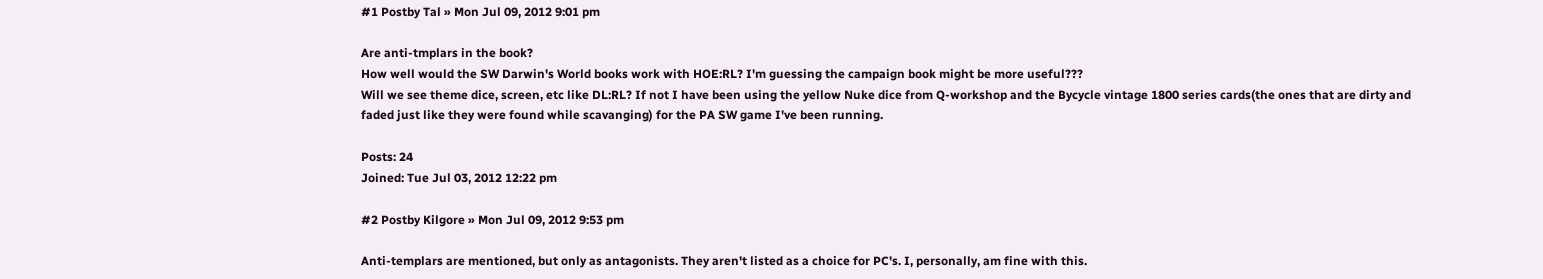#1 Postby Tal » Mon Jul 09, 2012 9:01 pm

Are anti-tmplars in the book?
How well would the SW Darwin's World books work with HOE:RL? I'm guessing the campaign book might be more useful???
Will we see theme dice, screen, etc like DL:RL? If not I have been using the yellow Nuke dice from Q-workshop and the Bycycle vintage 1800 series cards(the ones that are dirty and faded just like they were found while scavanging) for the PA SW game I've been running.

Posts: 24
Joined: Tue Jul 03, 2012 12:22 pm

#2 Postby Kilgore » Mon Jul 09, 2012 9:53 pm

Anti-templars are mentioned, but only as antagonists. They aren't listed as a choice for PC's. I, personally, am fine with this.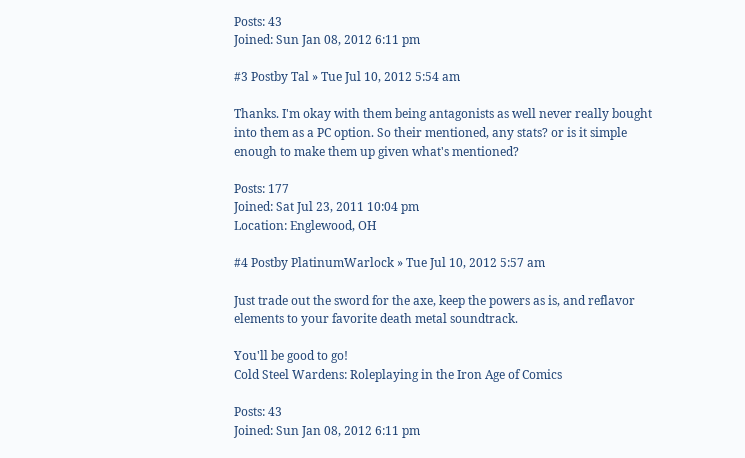Posts: 43
Joined: Sun Jan 08, 2012 6:11 pm

#3 Postby Tal » Tue Jul 10, 2012 5:54 am

Thanks. I'm okay with them being antagonists as well never really bought into them as a PC option. So their mentioned, any stats? or is it simple enough to make them up given what's mentioned?

Posts: 177
Joined: Sat Jul 23, 2011 10:04 pm
Location: Englewood, OH

#4 Postby PlatinumWarlock » Tue Jul 10, 2012 5:57 am

Just trade out the sword for the axe, keep the powers as is, and reflavor elements to your favorite death metal soundtrack.

You'll be good to go!
Cold Steel Wardens: Roleplaying in the Iron Age of Comics

Posts: 43
Joined: Sun Jan 08, 2012 6:11 pm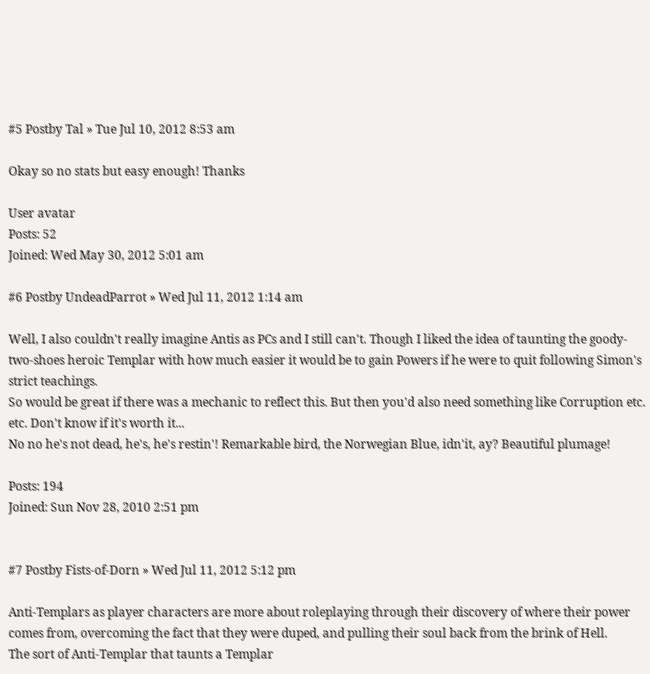#5 Postby Tal » Tue Jul 10, 2012 8:53 am

Okay so no stats but easy enough! Thanks

User avatar
Posts: 52
Joined: Wed May 30, 2012 5:01 am

#6 Postby UndeadParrot » Wed Jul 11, 2012 1:14 am

Well, I also couldn't really imagine Antis as PCs and I still can't. Though I liked the idea of taunting the goody-two-shoes heroic Templar with how much easier it would be to gain Powers if he were to quit following Simon's strict teachings.
So would be great if there was a mechanic to reflect this. But then you'd also need something like Corruption etc. etc. Don't know if it's worth it...
No no he's not dead, he's, he's restin'! Remarkable bird, the Norwegian Blue, idn'it, ay? Beautiful plumage!

Posts: 194
Joined: Sun Nov 28, 2010 2:51 pm


#7 Postby Fists-of-Dorn » Wed Jul 11, 2012 5:12 pm

Anti-Templars as player characters are more about roleplaying through their discovery of where their power comes from, overcoming the fact that they were duped, and pulling their soul back from the brink of Hell.
The sort of Anti-Templar that taunts a Templar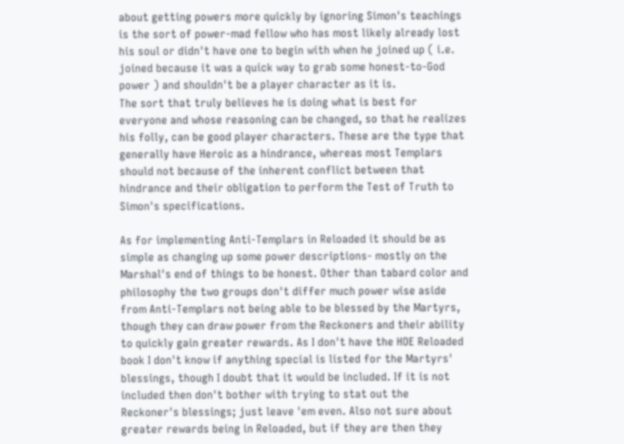about getting powers more quickly by ignoring Simon's teachings is the sort of power-mad fellow who has most likely already lost his soul or didn't have one to begin with when he joined up ( i.e. joined because it was a quick way to grab some honest-to-God power ) and shouldn't be a player character as it is.
The sort that truly believes he is doing what is best for everyone and whose reasoning can be changed, so that he realizes his folly, can be good player characters. These are the type that generally have Heroic as a hindrance, whereas most Templars should not because of the inherent conflict between that hindrance and their obligation to perform the Test of Truth to Simon's specifications.

As for implementing Anti-Templars in Reloaded it should be as simple as changing up some power descriptions- mostly on the Marshal's end of things to be honest. Other than tabard color and philosophy the two groups don't differ much power wise aside from Anti-Templars not being able to be blessed by the Martyrs, though they can draw power from the Reckoners and their ability to quickly gain greater rewards. As I don't have the HOE Reloaded book I don't know if anything special is listed for the Martyrs' blessings, though I doubt that it would be included. If it is not included then don't bother with trying to stat out the Reckoner's blessings; just leave 'em even. Also not sure about greater rewards being in Reloaded, but if they are then they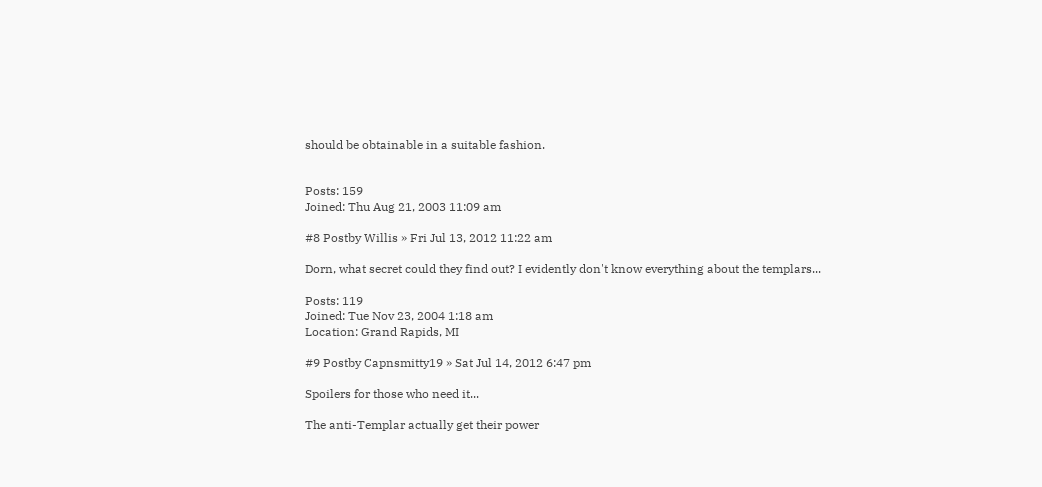should be obtainable in a suitable fashion.


Posts: 159
Joined: Thu Aug 21, 2003 11:09 am

#8 Postby Willis » Fri Jul 13, 2012 11:22 am

Dorn, what secret could they find out? I evidently don't know everything about the templars...

Posts: 119
Joined: Tue Nov 23, 2004 1:18 am
Location: Grand Rapids, MI

#9 Postby Capnsmitty19 » Sat Jul 14, 2012 6:47 pm

Spoilers for those who need it...

The anti-Templar actually get their power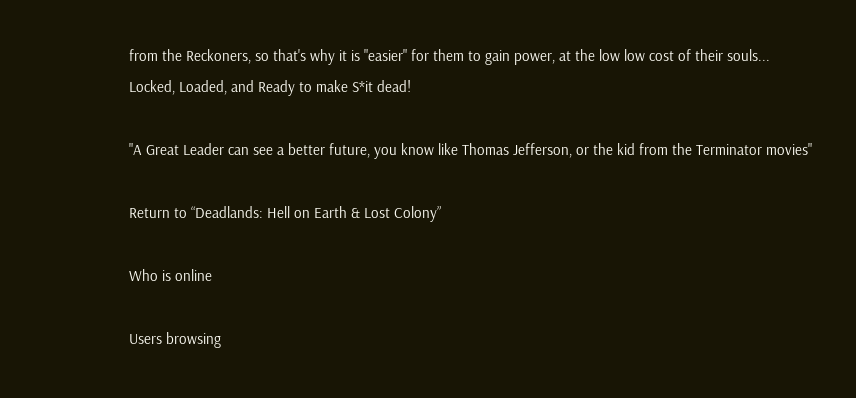from the Reckoners, so that's why it is "easier" for them to gain power, at the low low cost of their souls...
Locked, Loaded, and Ready to make S*it dead!

"A Great Leader can see a better future, you know like Thomas Jefferson, or the kid from the Terminator movies"

Return to “Deadlands: Hell on Earth & Lost Colony”

Who is online

Users browsing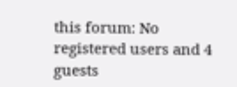this forum: No registered users and 4 guests